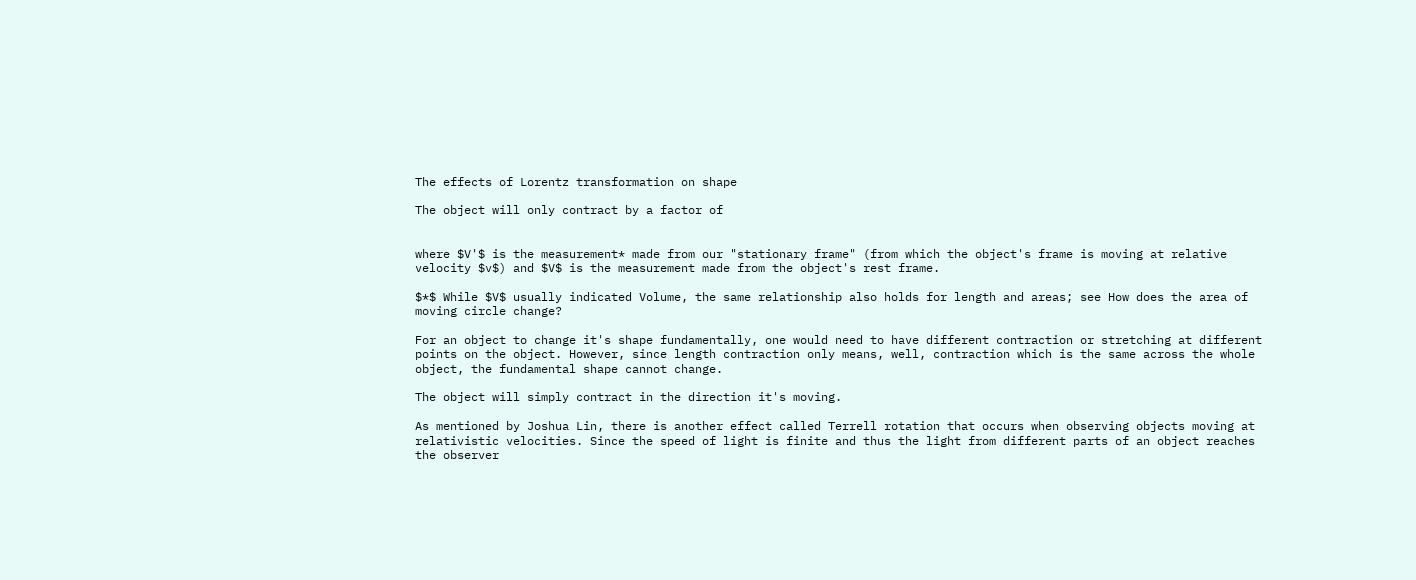The effects of Lorentz transformation on shape

The object will only contract by a factor of


where $V'$ is the measurement* made from our "stationary frame" (from which the object's frame is moving at relative velocity $v$) and $V$ is the measurement made from the object's rest frame.

$*$ While $V$ usually indicated Volume, the same relationship also holds for length and areas; see How does the area of moving circle change?

For an object to change it's shape fundamentally, one would need to have different contraction or stretching at different points on the object. However, since length contraction only means, well, contraction which is the same across the whole object, the fundamental shape cannot change.

The object will simply contract in the direction it's moving.

As mentioned by Joshua Lin, there is another effect called Terrell rotation that occurs when observing objects moving at relativistic velocities. Since the speed of light is finite and thus the light from different parts of an object reaches the observer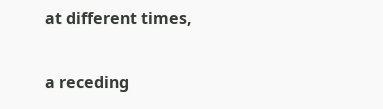at different times,

a receding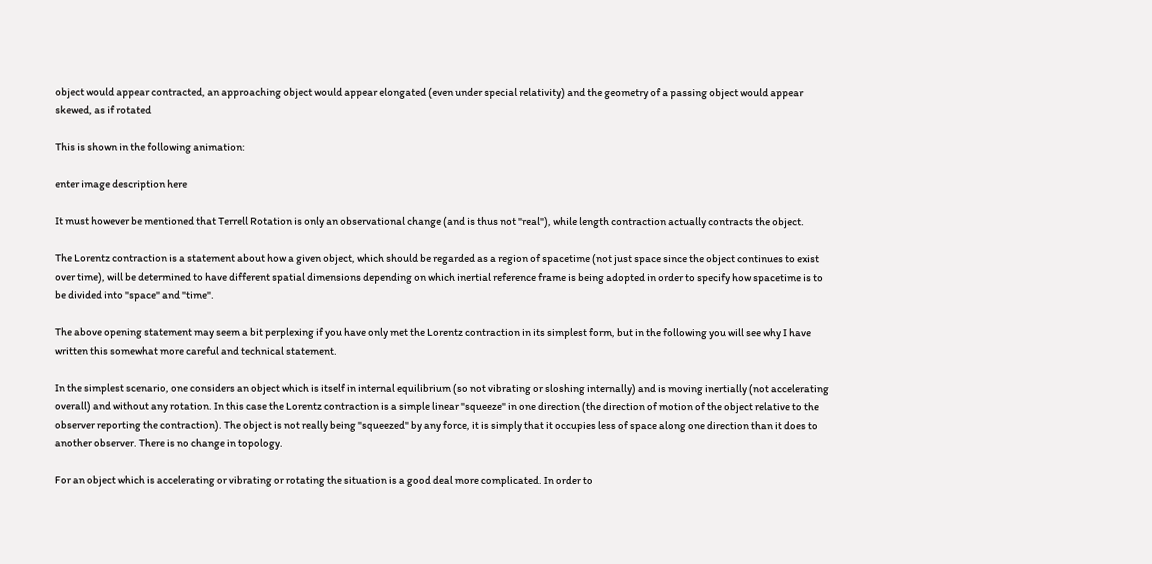object would appear contracted, an approaching object would appear elongated (even under special relativity) and the geometry of a passing object would appear skewed, as if rotated

This is shown in the following animation:

enter image description here

It must however be mentioned that Terrell Rotation is only an observational change (and is thus not "real"), while length contraction actually contracts the object.

The Lorentz contraction is a statement about how a given object, which should be regarded as a region of spacetime (not just space since the object continues to exist over time), will be determined to have different spatial dimensions depending on which inertial reference frame is being adopted in order to specify how spacetime is to be divided into "space" and "time".

The above opening statement may seem a bit perplexing if you have only met the Lorentz contraction in its simplest form, but in the following you will see why I have written this somewhat more careful and technical statement.

In the simplest scenario, one considers an object which is itself in internal equilibrium (so not vibrating or sloshing internally) and is moving inertially (not accelerating overall) and without any rotation. In this case the Lorentz contraction is a simple linear "squeeze" in one direction (the direction of motion of the object relative to the observer reporting the contraction). The object is not really being "squeezed" by any force, it is simply that it occupies less of space along one direction than it does to another observer. There is no change in topology.

For an object which is accelerating or vibrating or rotating the situation is a good deal more complicated. In order to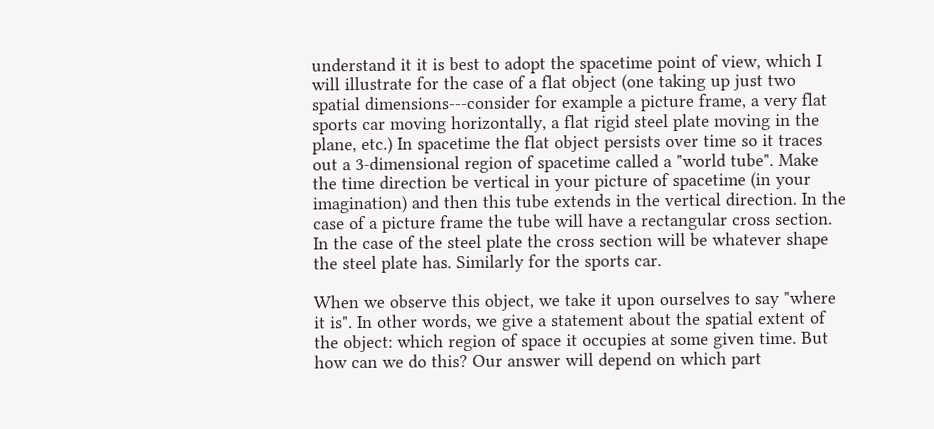understand it it is best to adopt the spacetime point of view, which I will illustrate for the case of a flat object (one taking up just two spatial dimensions---consider for example a picture frame, a very flat sports car moving horizontally, a flat rigid steel plate moving in the plane, etc.) In spacetime the flat object persists over time so it traces out a 3-dimensional region of spacetime called a "world tube". Make the time direction be vertical in your picture of spacetime (in your imagination) and then this tube extends in the vertical direction. In the case of a picture frame the tube will have a rectangular cross section. In the case of the steel plate the cross section will be whatever shape the steel plate has. Similarly for the sports car.

When we observe this object, we take it upon ourselves to say "where it is". In other words, we give a statement about the spatial extent of the object: which region of space it occupies at some given time. But how can we do this? Our answer will depend on which part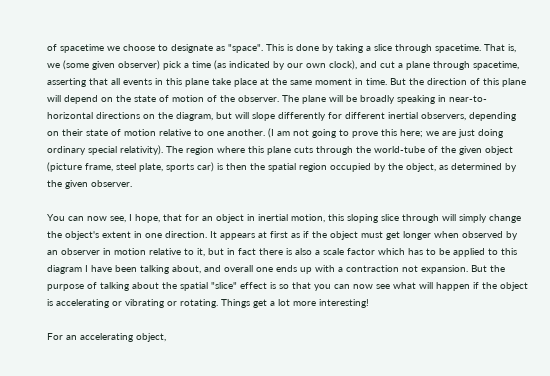of spacetime we choose to designate as "space". This is done by taking a slice through spacetime. That is, we (some given observer) pick a time (as indicated by our own clock), and cut a plane through spacetime, asserting that all events in this plane take place at the same moment in time. But the direction of this plane will depend on the state of motion of the observer. The plane will be broadly speaking in near-to-horizontal directions on the diagram, but will slope differently for different inertial observers, depending on their state of motion relative to one another. (I am not going to prove this here; we are just doing ordinary special relativity). The region where this plane cuts through the world-tube of the given object (picture frame, steel plate, sports car) is then the spatial region occupied by the object, as determined by the given observer.

You can now see, I hope, that for an object in inertial motion, this sloping slice through will simply change the object's extent in one direction. It appears at first as if the object must get longer when observed by an observer in motion relative to it, but in fact there is also a scale factor which has to be applied to this diagram I have been talking about, and overall one ends up with a contraction not expansion. But the purpose of talking about the spatial "slice" effect is so that you can now see what will happen if the object is accelerating or vibrating or rotating. Things get a lot more interesting!

For an accelerating object,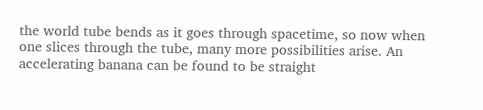the world tube bends as it goes through spacetime, so now when one slices through the tube, many more possibilities arise. An accelerating banana can be found to be straight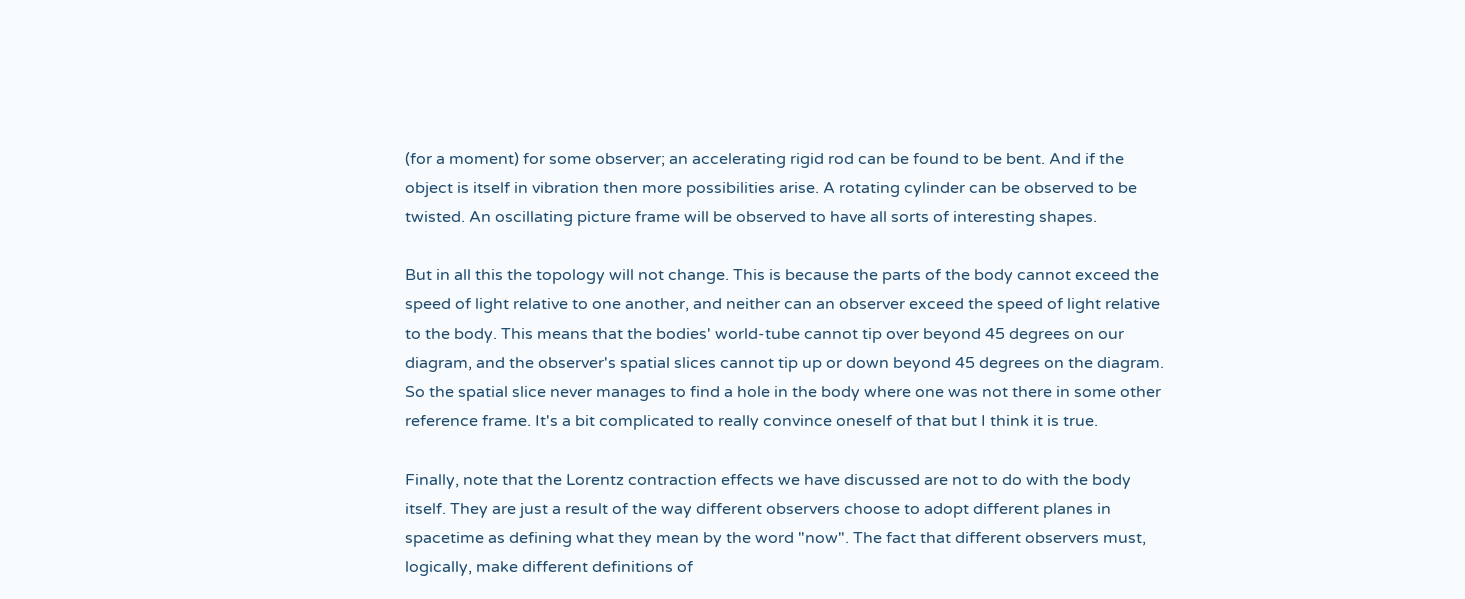(for a moment) for some observer; an accelerating rigid rod can be found to be bent. And if the object is itself in vibration then more possibilities arise. A rotating cylinder can be observed to be twisted. An oscillating picture frame will be observed to have all sorts of interesting shapes.

But in all this the topology will not change. This is because the parts of the body cannot exceed the speed of light relative to one another, and neither can an observer exceed the speed of light relative to the body. This means that the bodies' world-tube cannot tip over beyond 45 degrees on our diagram, and the observer's spatial slices cannot tip up or down beyond 45 degrees on the diagram. So the spatial slice never manages to find a hole in the body where one was not there in some other reference frame. It's a bit complicated to really convince oneself of that but I think it is true.

Finally, note that the Lorentz contraction effects we have discussed are not to do with the body itself. They are just a result of the way different observers choose to adopt different planes in spacetime as defining what they mean by the word "now". The fact that different observers must, logically, make different definitions of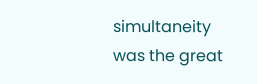simultaneity was the great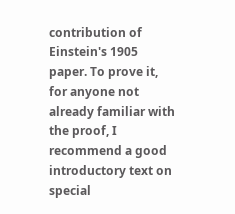contribution of Einstein's 1905 paper. To prove it, for anyone not already familiar with the proof, I recommend a good introductory text on special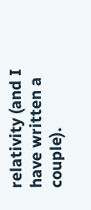relativity (and I have written a couple).